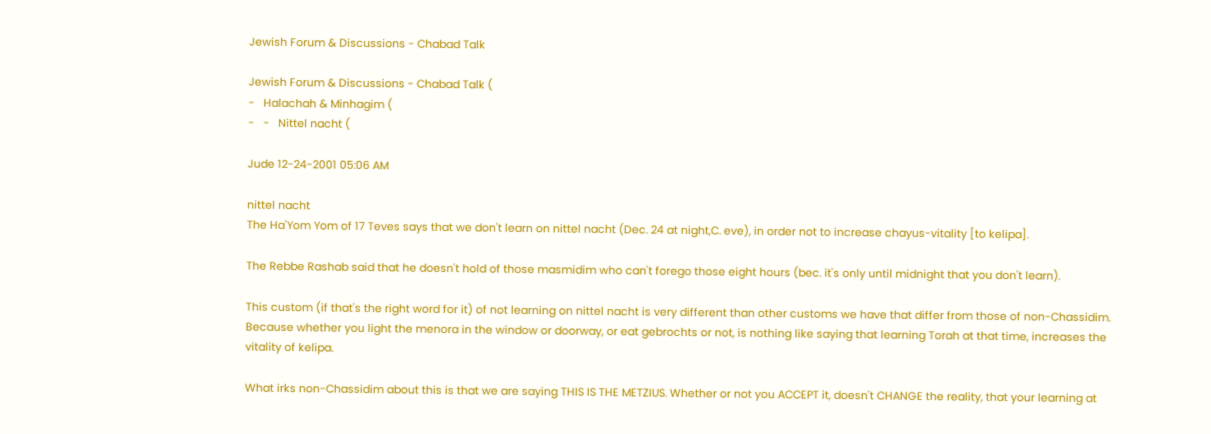Jewish Forum & Discussions - Chabad Talk

Jewish Forum & Discussions - Chabad Talk (
-   Halachah & Minhagim (
-   -   Nittel nacht (

Jude 12-24-2001 05:06 AM

nittel nacht
The Ha'Yom Yom of 17 Teves says that we don't learn on nittel nacht (Dec. 24 at night,C. eve), in order not to increase chayus-vitality [to kelipa].

The Rebbe Rashab said that he doesn't hold of those masmidim who can't forego those eight hours (bec. it's only until midnight that you don't learn).

This custom (if that's the right word for it) of not learning on nittel nacht is very different than other customs we have that differ from those of non-Chassidim. Because whether you light the menora in the window or doorway, or eat gebrochts or not, is nothing like saying that learning Torah at that time, increases the vitality of kelipa.

What irks non-Chassidim about this is that we are saying THIS IS THE METZIUS. Whether or not you ACCEPT it, doesn't CHANGE the reality, that your learning at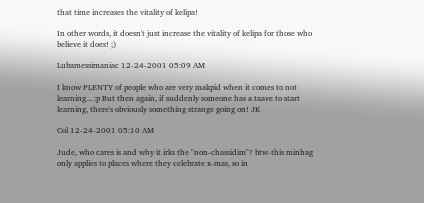that time increases the vitality of kelipa!

In other words, it doesn't just increase the vitality of kelipa for those who believe it does! ;)

Lubamessimaniac 12-24-2001 05:09 AM

I know PLENTY of people who are very makpid when it comes to not learning... :p But then again, if suddenly someone has a taave to start learning, there's obviously something strange going on! JK

Col 12-24-2001 05:10 AM

Jude, who cares is and why it irks the "non-chassidim"? btw-this minhag only applies to places where they celebrate x-mas, so in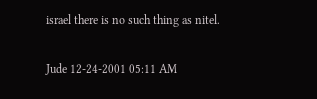israel there is no such thing as nitel.

Jude 12-24-2001 05:11 AM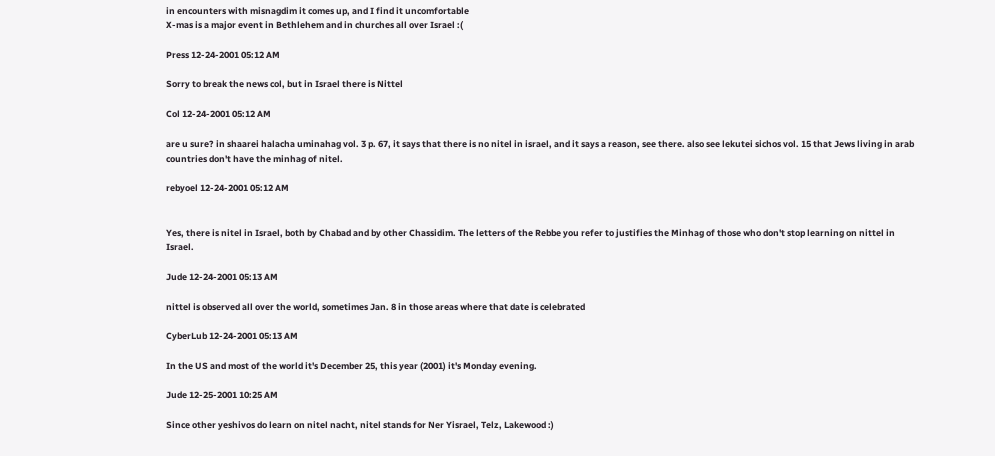in encounters with misnagdim it comes up, and I find it uncomfortable
X-mas is a major event in Bethlehem and in churches all over Israel :(

Press 12-24-2001 05:12 AM

Sorry to break the news col, but in Israel there is Nittel

Col 12-24-2001 05:12 AM

are u sure? in shaarei halacha uminahag vol. 3 p. 67, it says that there is no nitel in israel, and it says a reason, see there. also see lekutei sichos vol. 15 that Jews living in arab countries don't have the minhag of nitel.

rebyoel 12-24-2001 05:12 AM


Yes, there is nitel in Israel, both by Chabad and by other Chassidim. The letters of the Rebbe you refer to justifies the Minhag of those who don't stop learning on nittel in Israel.

Jude 12-24-2001 05:13 AM

nittel is observed all over the world, sometimes Jan. 8 in those areas where that date is celebrated

CyberLub 12-24-2001 05:13 AM

In the US and most of the world it's December 25, this year (2001) it's Monday evening.

Jude 12-25-2001 10:25 AM

Since other yeshivos do learn on nitel nacht, nitel stands for Ner Yisrael, Telz, Lakewood :)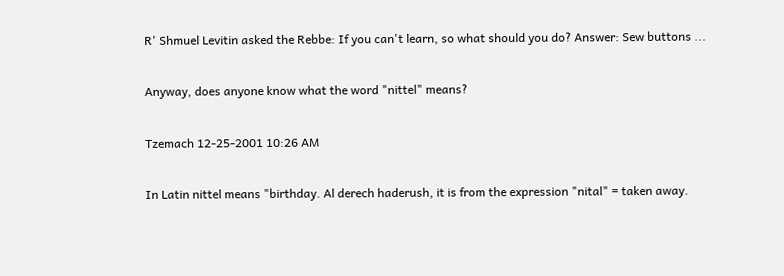R' Shmuel Levitin asked the Rebbe: If you can't learn, so what should you do? Answer: Sew buttons ...

Anyway, does anyone know what the word "nittel" means?

Tzemach 12-25-2001 10:26 AM

In Latin nittel means "birthday. Al derech haderush, it is from the expression "nital" = taken away.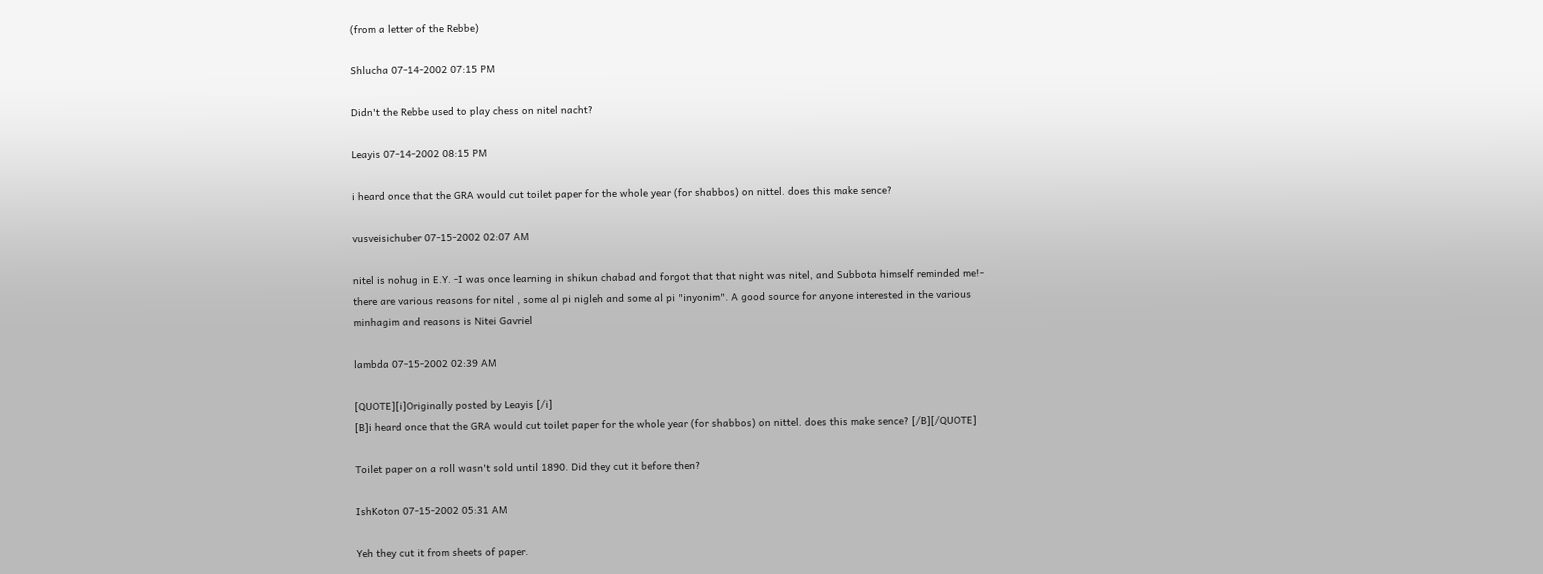(from a letter of the Rebbe)

Shlucha 07-14-2002 07:15 PM

Didn't the Rebbe used to play chess on nitel nacht?

Leayis 07-14-2002 08:15 PM

i heard once that the GRA would cut toilet paper for the whole year (for shabbos) on nittel. does this make sence?

vusveisichuber 07-15-2002 02:07 AM

nitel is nohug in E.Y. -I was once learning in shikun chabad and forgot that that night was nitel, and Subbota himself reminded me!- there are various reasons for nitel , some al pi nigleh and some al pi "inyonim". A good source for anyone interested in the various minhagim and reasons is Nitei Gavriel

lambda 07-15-2002 02:39 AM

[QUOTE][i]Originally posted by Leayis [/i]
[B]i heard once that the GRA would cut toilet paper for the whole year (for shabbos) on nittel. does this make sence? [/B][/QUOTE]

Toilet paper on a roll wasn't sold until 1890. Did they cut it before then?

IshKoton 07-15-2002 05:31 AM

Yeh they cut it from sheets of paper.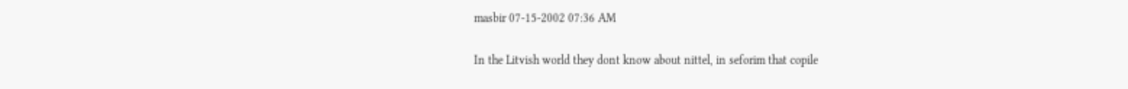masbir 07-15-2002 07:36 AM

In the Litvish world they dont know about nittel, in seforim that copile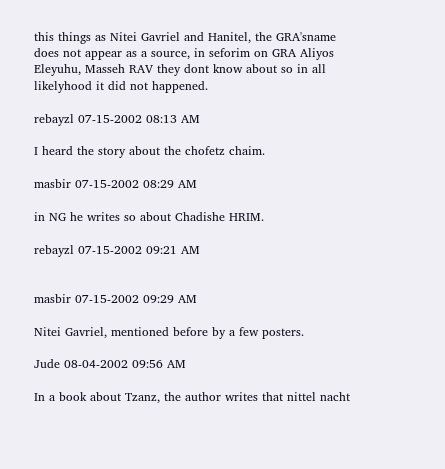this things as Nitei Gavriel and Hanitel, the GRA'sname does not appear as a source, in seforim on GRA Aliyos Eleyuhu, Masseh RAV they dont know about so in all likelyhood it did not happened.

rebayzl 07-15-2002 08:13 AM

I heard the story about the chofetz chaim.

masbir 07-15-2002 08:29 AM

in NG he writes so about Chadishe HRIM.

rebayzl 07-15-2002 09:21 AM


masbir 07-15-2002 09:29 AM

Nitei Gavriel, mentioned before by a few posters.

Jude 08-04-2002 09:56 AM

In a book about Tzanz, the author writes that nittel nacht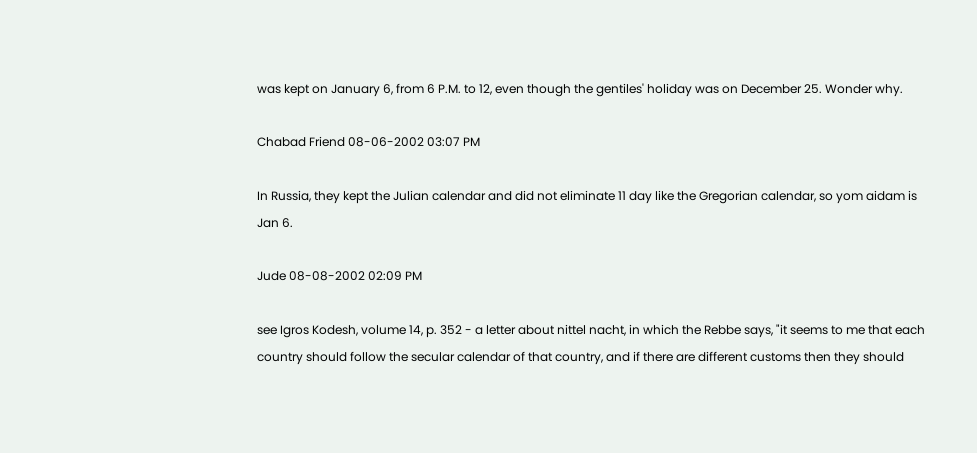was kept on January 6, from 6 P.M. to 12, even though the gentiles' holiday was on December 25. Wonder why.

Chabad Friend 08-06-2002 03:07 PM

In Russia, they kept the Julian calendar and did not eliminate 11 day like the Gregorian calendar, so yom aidam is Jan 6.

Jude 08-08-2002 02:09 PM

see Igros Kodesh, volume 14, p. 352 - a letter about nittel nacht, in which the Rebbe says, "it seems to me that each country should follow the secular calendar of that country, and if there are different customs then they should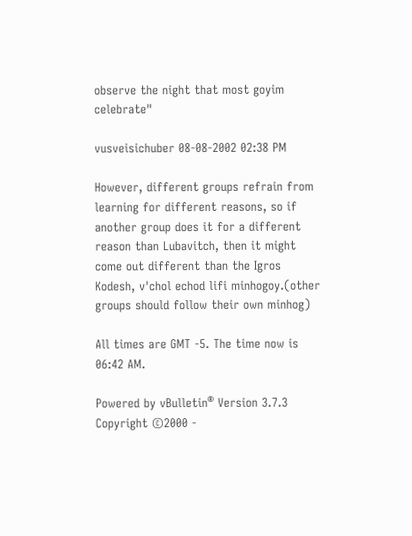observe the night that most goyim celebrate"

vusveisichuber 08-08-2002 02:38 PM

However, different groups refrain from learning for different reasons, so if another group does it for a different reason than Lubavitch, then it might come out different than the Igros Kodesh, v'chol echod lifi minhogoy.(other groups should follow their own minhog)

All times are GMT -5. The time now is 06:42 AM.

Powered by vBulletin® Version 3.7.3
Copyright ©2000 -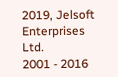2019, Jelsoft Enterprises Ltd.
2001 - 2016